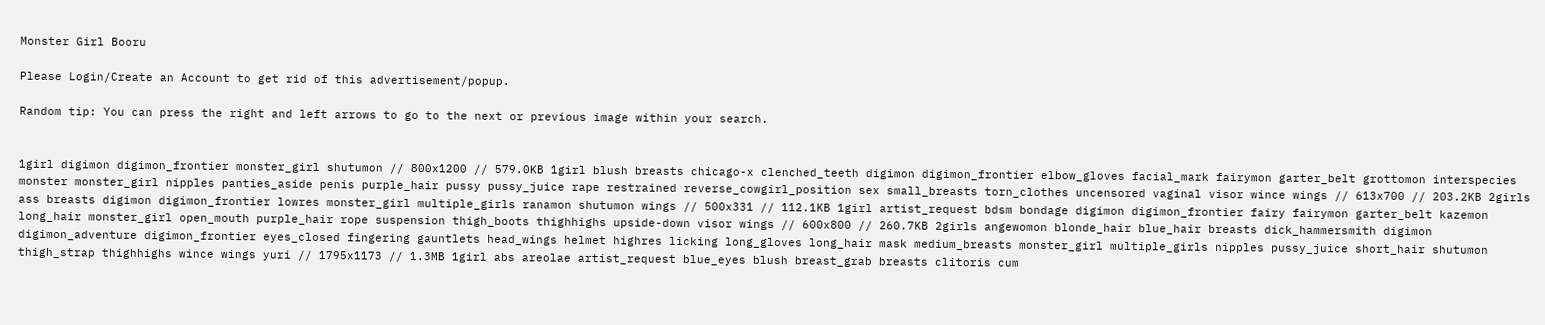Monster Girl Booru

Please Login/Create an Account to get rid of this advertisement/popup.

Random tip: You can press the right and left arrows to go to the next or previous image within your search.


1girl digimon digimon_frontier monster_girl shutumon // 800x1200 // 579.0KB 1girl blush breasts chicago-x clenched_teeth digimon digimon_frontier elbow_gloves facial_mark fairymon garter_belt grottomon interspecies monster monster_girl nipples panties_aside penis purple_hair pussy pussy_juice rape restrained reverse_cowgirl_position sex small_breasts torn_clothes uncensored vaginal visor wince wings // 613x700 // 203.2KB 2girls ass breasts digimon digimon_frontier lowres monster_girl multiple_girls ranamon shutumon wings // 500x331 // 112.1KB 1girl artist_request bdsm bondage digimon digimon_frontier fairy fairymon garter_belt kazemon long_hair monster_girl open_mouth purple_hair rope suspension thigh_boots thighhighs upside-down visor wings // 600x800 // 260.7KB 2girls angewomon blonde_hair blue_hair breasts dick_hammersmith digimon digimon_adventure digimon_frontier eyes_closed fingering gauntlets head_wings helmet highres licking long_gloves long_hair mask medium_breasts monster_girl multiple_girls nipples pussy_juice short_hair shutumon thigh_strap thighhighs wince wings yuri // 1795x1173 // 1.3MB 1girl abs areolae artist_request blue_eyes blush breast_grab breasts clitoris cum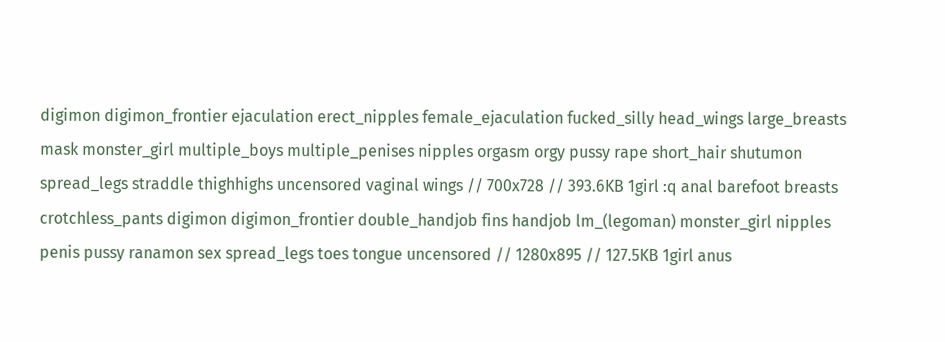digimon digimon_frontier ejaculation erect_nipples female_ejaculation fucked_silly head_wings large_breasts mask monster_girl multiple_boys multiple_penises nipples orgasm orgy pussy rape short_hair shutumon spread_legs straddle thighhighs uncensored vaginal wings // 700x728 // 393.6KB 1girl :q anal barefoot breasts crotchless_pants digimon digimon_frontier double_handjob fins handjob lm_(legoman) monster_girl nipples penis pussy ranamon sex spread_legs toes tongue uncensored // 1280x895 // 127.5KB 1girl anus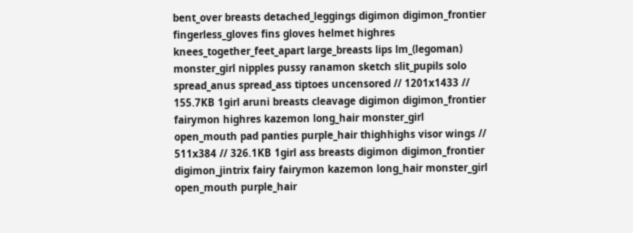bent_over breasts detached_leggings digimon digimon_frontier fingerless_gloves fins gloves helmet highres knees_together_feet_apart large_breasts lips lm_(legoman) monster_girl nipples pussy ranamon sketch slit_pupils solo spread_anus spread_ass tiptoes uncensored // 1201x1433 // 155.7KB 1girl aruni breasts cleavage digimon digimon_frontier fairymon highres kazemon long_hair monster_girl open_mouth pad panties purple_hair thighhighs visor wings // 511x384 // 326.1KB 1girl ass breasts digimon digimon_frontier digimon_jintrix fairy fairymon kazemon long_hair monster_girl open_mouth purple_hair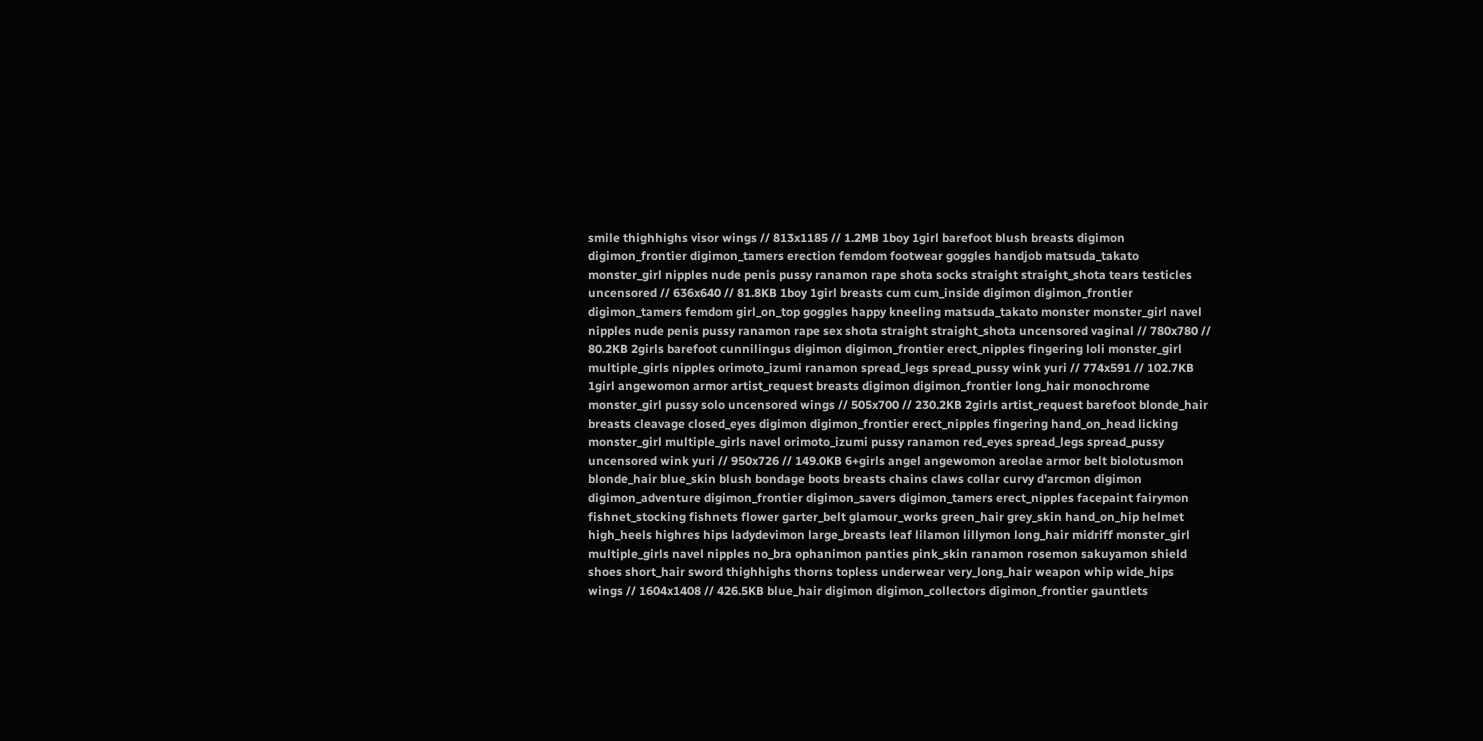smile thighhighs visor wings // 813x1185 // 1.2MB 1boy 1girl barefoot blush breasts digimon digimon_frontier digimon_tamers erection femdom footwear goggles handjob matsuda_takato monster_girl nipples nude penis pussy ranamon rape shota socks straight straight_shota tears testicles uncensored // 636x640 // 81.8KB 1boy 1girl breasts cum cum_inside digimon digimon_frontier digimon_tamers femdom girl_on_top goggles happy kneeling matsuda_takato monster monster_girl navel nipples nude penis pussy ranamon rape sex shota straight straight_shota uncensored vaginal // 780x780 // 80.2KB 2girls barefoot cunnilingus digimon digimon_frontier erect_nipples fingering loli monster_girl multiple_girls nipples orimoto_izumi ranamon spread_legs spread_pussy wink yuri // 774x591 // 102.7KB 1girl angewomon armor artist_request breasts digimon digimon_frontier long_hair monochrome monster_girl pussy solo uncensored wings // 505x700 // 230.2KB 2girls artist_request barefoot blonde_hair breasts cleavage closed_eyes digimon digimon_frontier erect_nipples fingering hand_on_head licking monster_girl multiple_girls navel orimoto_izumi pussy ranamon red_eyes spread_legs spread_pussy uncensored wink yuri // 950x726 // 149.0KB 6+girls angel angewomon areolae armor belt biolotusmon blonde_hair blue_skin blush bondage boots breasts chains claws collar curvy d'arcmon digimon digimon_adventure digimon_frontier digimon_savers digimon_tamers erect_nipples facepaint fairymon fishnet_stocking fishnets flower garter_belt glamour_works green_hair grey_skin hand_on_hip helmet high_heels highres hips ladydevimon large_breasts leaf lilamon lillymon long_hair midriff monster_girl multiple_girls navel nipples no_bra ophanimon panties pink_skin ranamon rosemon sakuyamon shield shoes short_hair sword thighhighs thorns topless underwear very_long_hair weapon whip wide_hips wings // 1604x1408 // 426.5KB blue_hair digimon digimon_collectors digimon_frontier gauntlets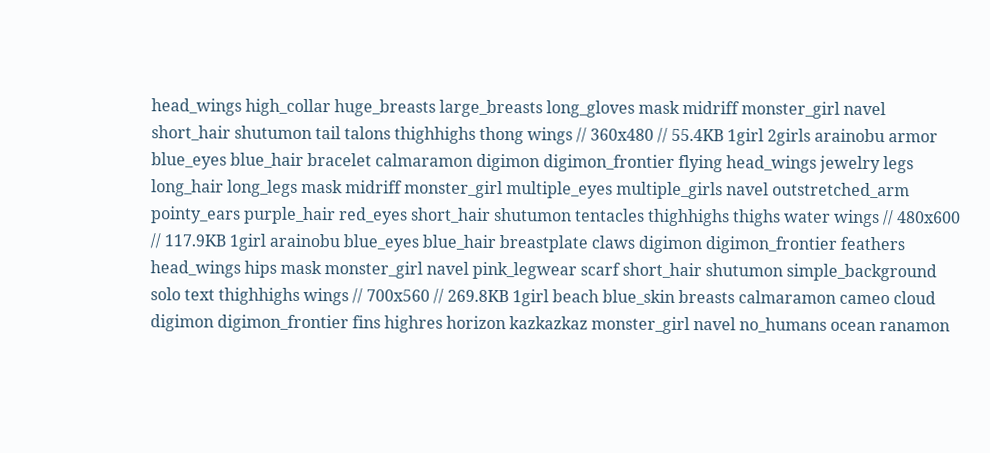head_wings high_collar huge_breasts large_breasts long_gloves mask midriff monster_girl navel short_hair shutumon tail talons thighhighs thong wings // 360x480 // 55.4KB 1girl 2girls arainobu armor blue_eyes blue_hair bracelet calmaramon digimon digimon_frontier flying head_wings jewelry legs long_hair long_legs mask midriff monster_girl multiple_eyes multiple_girls navel outstretched_arm pointy_ears purple_hair red_eyes short_hair shutumon tentacles thighhighs thighs water wings // 480x600 // 117.9KB 1girl arainobu blue_eyes blue_hair breastplate claws digimon digimon_frontier feathers head_wings hips mask monster_girl navel pink_legwear scarf short_hair shutumon simple_background solo text thighhighs wings // 700x560 // 269.8KB 1girl beach blue_skin breasts calmaramon cameo cloud digimon digimon_frontier fins highres horizon kazkazkaz monster_girl navel no_humans ocean ranamon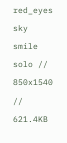red_eyes sky smile solo // 850x1540 // 621.4KB